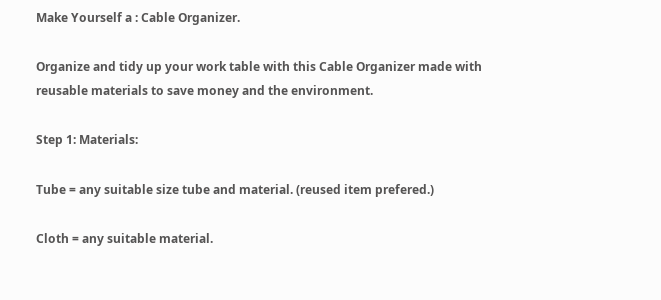Make Yourself a : Cable Organizer.

Organize and tidy up your work table with this Cable Organizer made with reusable materials to save money and the environment.

Step 1: Materials:

Tube = any suitable size tube and material. (reused item prefered.)

Cloth = any suitable material.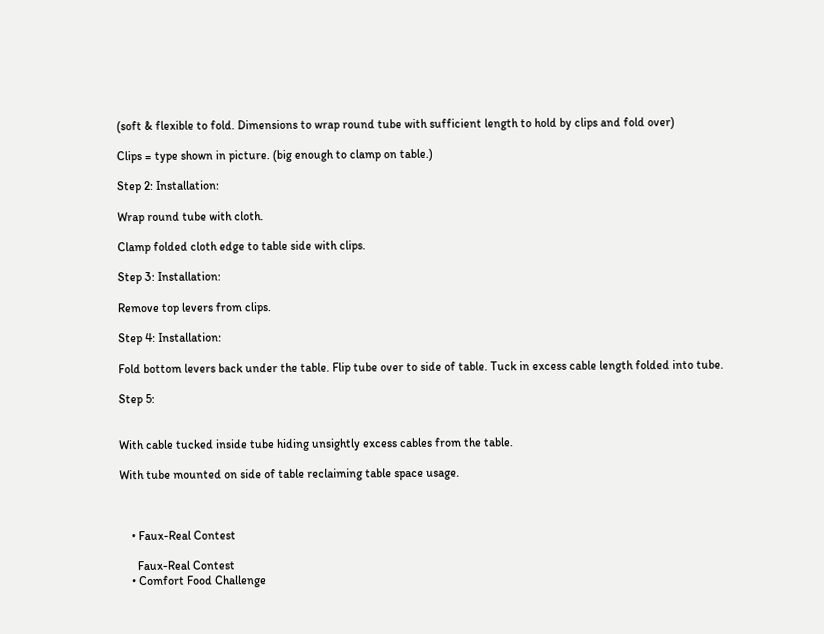(soft & flexible to fold. Dimensions to wrap round tube with sufficient length to hold by clips and fold over)

Clips = type shown in picture. (big enough to clamp on table.)

Step 2: Installation:

Wrap round tube with cloth.

Clamp folded cloth edge to table side with clips.

Step 3: Installation:

Remove top levers from clips.

Step 4: Installation:

Fold bottom levers back under the table. Flip tube over to side of table. Tuck in excess cable length folded into tube.

Step 5:


With cable tucked inside tube hiding unsightly excess cables from the table.

With tube mounted on side of table reclaiming table space usage.



    • Faux-Real Contest

      Faux-Real Contest
    • Comfort Food Challenge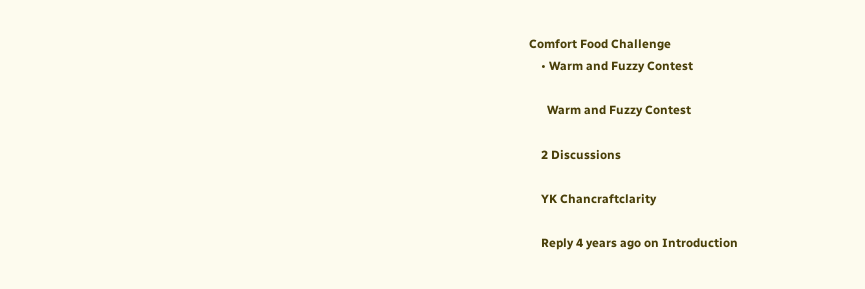Comfort Food Challenge
    • Warm and Fuzzy Contest

      Warm and Fuzzy Contest

    2 Discussions

    YK Chancraftclarity

    Reply 4 years ago on Introduction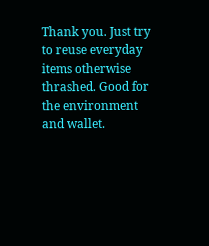Thank you. Just try to reuse everyday items otherwise thrashed. Good for the environment and wallet.